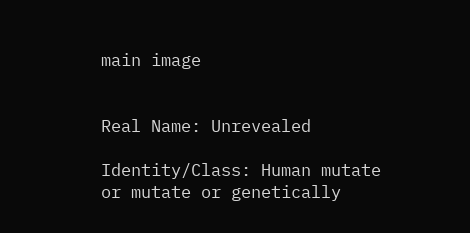main image


Real Name: Unrevealed

Identity/Class: Human mutate or mutate or genetically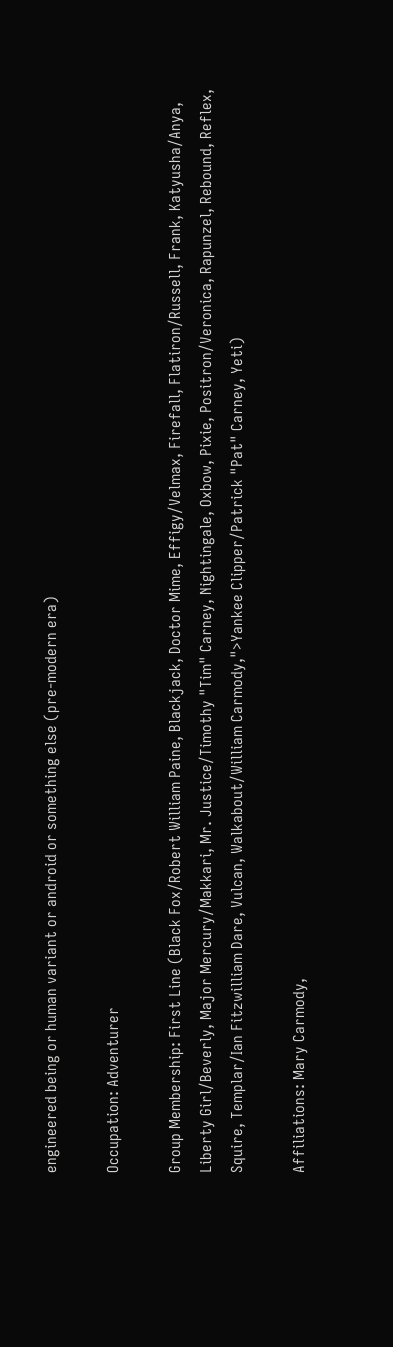engineered being or human variant or android or something else (pre-modern era)

Occupation: Adventurer

Group Membership: First Line (Black Fox/Robert William Paine, Blackjack, Doctor Mime, Effigy/Velmax, Firefall, Flatiron/Russell, Frank, Katyusha/Anya, Liberty Girl/Beverly, Major Mercury/Makkari, Mr. Justice/Timothy "Tim" Carney, Nightingale, Oxbow, Pixie, Positron/Veronica, Rapunzel, Rebound, Reflex, Squire, Templar/Ian Fitzwilliam Dare, Vulcan, Walkabout/William Carmody,">Yankee Clipper/Patrick "Pat" Carney, Yeti)

Affiliations: Mary Carmody,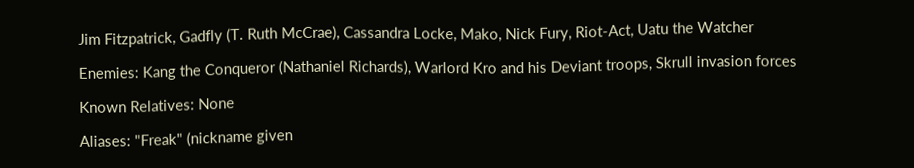Jim Fitzpatrick, Gadfly (T. Ruth McCrae), Cassandra Locke, Mako, Nick Fury, Riot-Act, Uatu the Watcher

Enemies: Kang the Conqueror (Nathaniel Richards), Warlord Kro and his Deviant troops, Skrull invasion forces

Known Relatives: None

Aliases: "Freak" (nickname given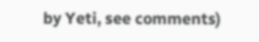by Yeti, see comments)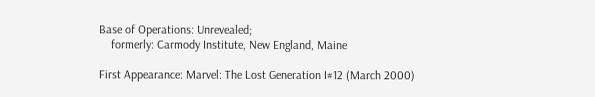Base of Operations: Unrevealed;
    formerly: Carmody Institute, New England, Maine

First Appearance: Marvel: The Lost Generation I#12 (March 2000)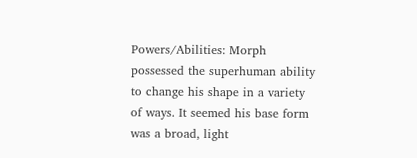Powers/Abilities: Morph possessed the superhuman ability to change his shape in a variety of ways. It seemed his base form was a broad, light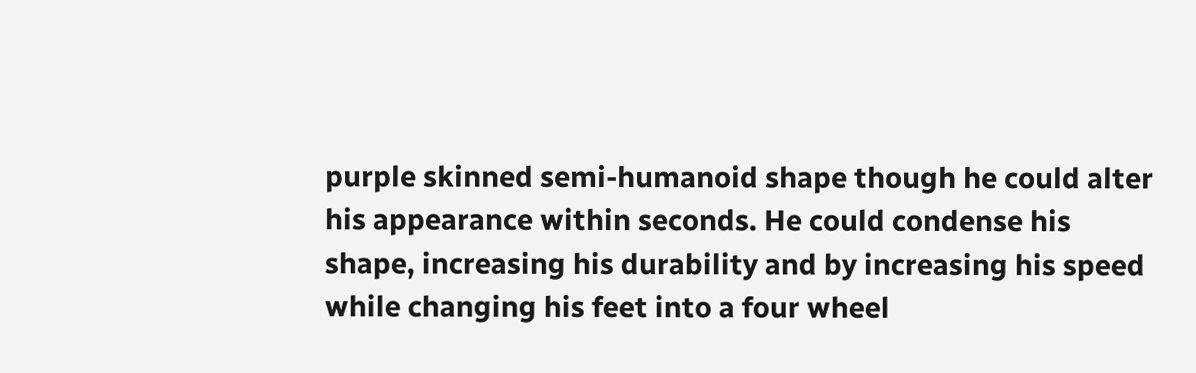purple skinned semi-humanoid shape though he could alter his appearance within seconds. He could condense his shape, increasing his durability and by increasing his speed while changing his feet into a four wheel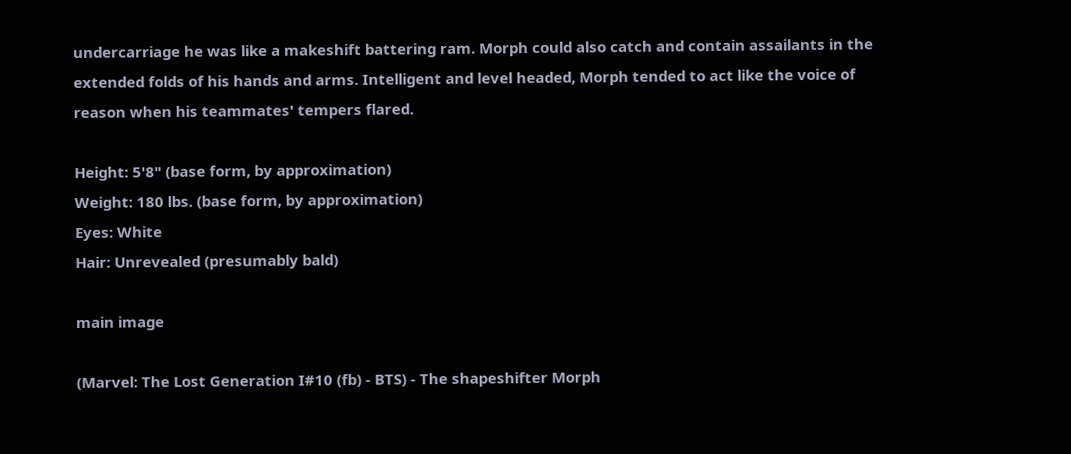undercarriage he was like a makeshift battering ram. Morph could also catch and contain assailants in the extended folds of his hands and arms. Intelligent and level headed, Morph tended to act like the voice of reason when his teammates' tempers flared.

Height: 5'8" (base form, by approximation)
Weight: 180 lbs. (base form, by approximation)
Eyes: White
Hair: Unrevealed (presumably bald)

main image

(Marvel: The Lost Generation I#10 (fb) - BTS) - The shapeshifter Morph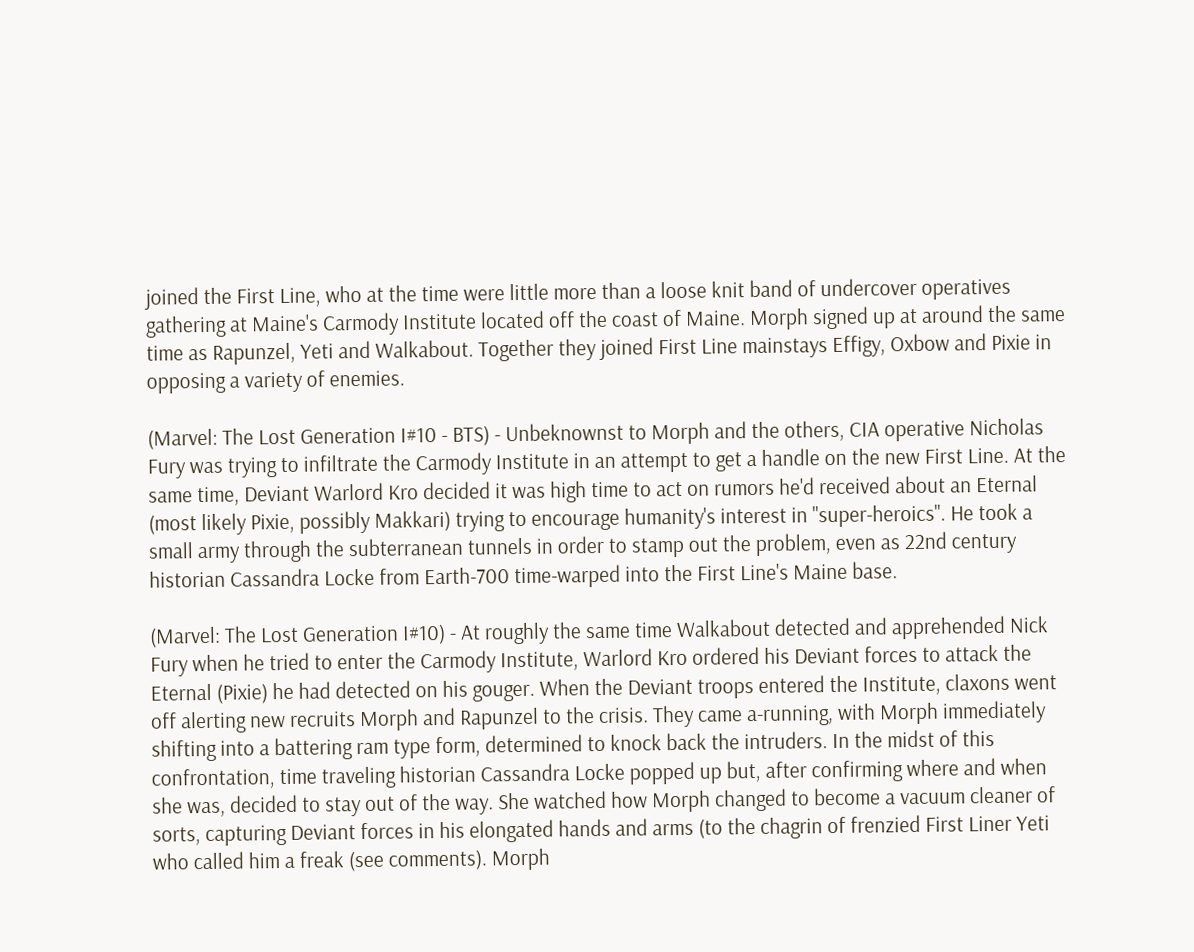joined the First Line, who at the time were little more than a loose knit band of undercover operatives gathering at Maine's Carmody Institute located off the coast of Maine. Morph signed up at around the same time as Rapunzel, Yeti and Walkabout. Together they joined First Line mainstays Effigy, Oxbow and Pixie in opposing a variety of enemies.

(Marvel: The Lost Generation I#10 - BTS) - Unbeknownst to Morph and the others, CIA operative Nicholas Fury was trying to infiltrate the Carmody Institute in an attempt to get a handle on the new First Line. At the same time, Deviant Warlord Kro decided it was high time to act on rumors he'd received about an Eternal (most likely Pixie, possibly Makkari) trying to encourage humanity's interest in "super-heroics". He took a small army through the subterranean tunnels in order to stamp out the problem, even as 22nd century historian Cassandra Locke from Earth-700 time-warped into the First Line's Maine base.

(Marvel: The Lost Generation I#10) - At roughly the same time Walkabout detected and apprehended Nick Fury when he tried to enter the Carmody Institute, Warlord Kro ordered his Deviant forces to attack the Eternal (Pixie) he had detected on his gouger. When the Deviant troops entered the Institute, claxons went off alerting new recruits Morph and Rapunzel to the crisis. They came a-running, with Morph immediately shifting into a battering ram type form, determined to knock back the intruders. In the midst of this confrontation, time traveling historian Cassandra Locke popped up but, after confirming where and when she was, decided to stay out of the way. She watched how Morph changed to become a vacuum cleaner of sorts, capturing Deviant forces in his elongated hands and arms (to the chagrin of frenzied First Liner Yeti who called him a freak (see comments). Morph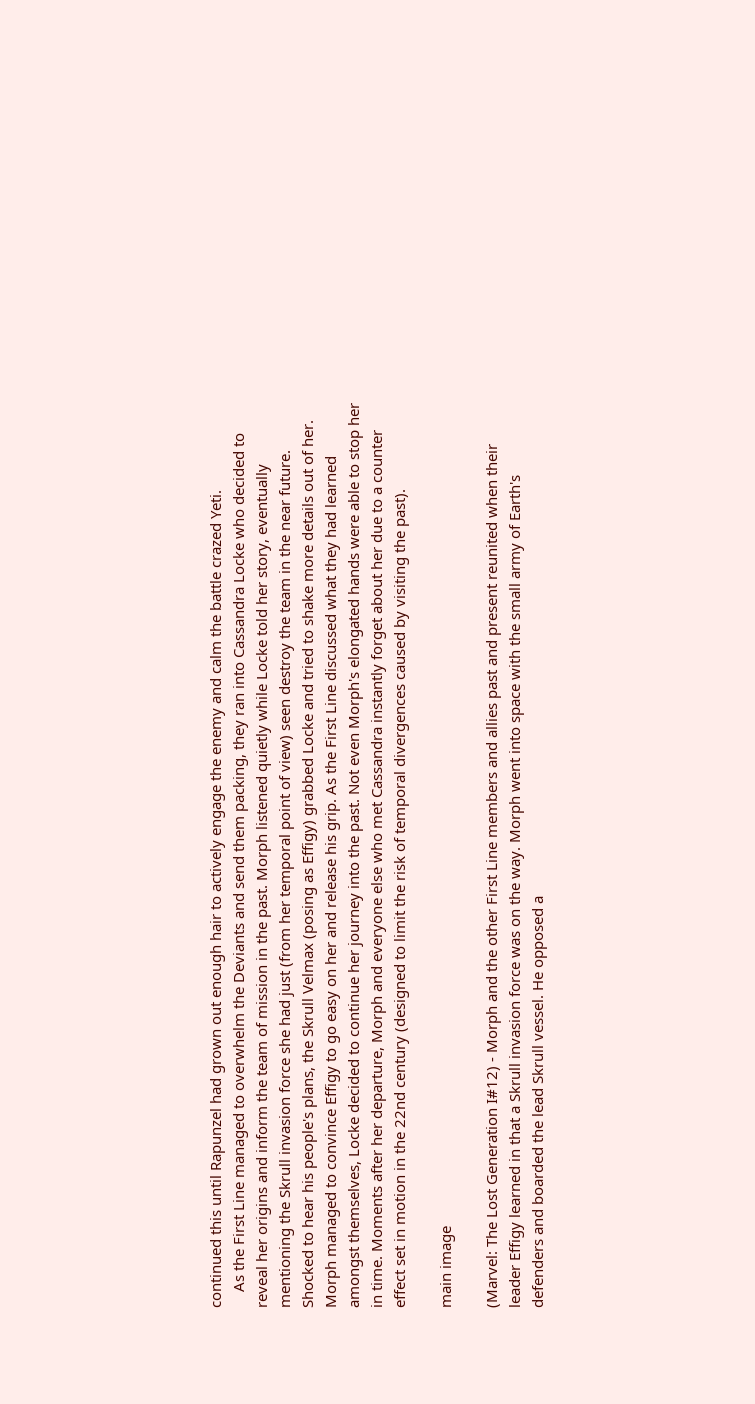continued this until Rapunzel had grown out enough hair to actively engage the enemy and calm the battle crazed Yeti.
    As the First Line managed to overwhelm the Deviants and send them packing, they ran into Cassandra Locke who decided to reveal her origins and inform the team of mission in the past. Morph listened quietly while Locke told her story, eventually mentioning the Skrull invasion force she had just (from her temporal point of view) seen destroy the team in the near future. Shocked to hear his people's plans, the Skrull Velmax (posing as Effigy) grabbed Locke and tried to shake more details out of her. Morph managed to convince Effigy to go easy on her and release his grip. As the First Line discussed what they had learned amongst themselves, Locke decided to continue her journey into the past. Not even Morph's elongated hands were able to stop her in time. Moments after her departure, Morph and everyone else who met Cassandra instantly forget about her due to a counter effect set in motion in the 22nd century (designed to limit the risk of temporal divergences caused by visiting the past).

main image

(Marvel: The Lost Generation I#12) - Morph and the other First Line members and allies past and present reunited when their leader Effigy learned in that a Skrull invasion force was on the way. Morph went into space with the small army of Earth's defenders and boarded the lead Skrull vessel. He opposed a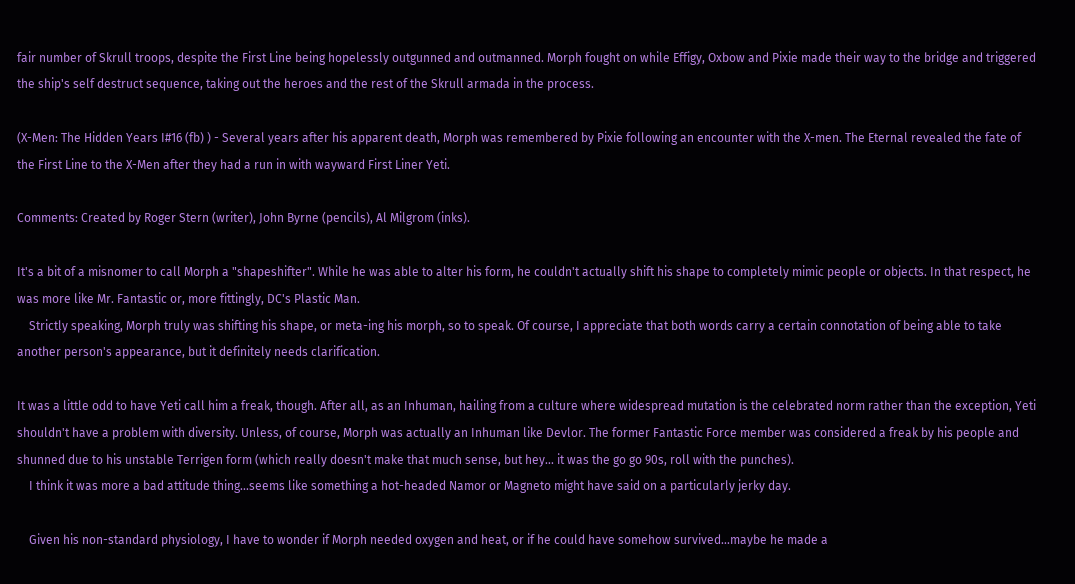fair number of Skrull troops, despite the First Line being hopelessly outgunned and outmanned. Morph fought on while Effigy, Oxbow and Pixie made their way to the bridge and triggered the ship's self destruct sequence, taking out the heroes and the rest of the Skrull armada in the process.

(X-Men: The Hidden Years I#16 (fb) ) - Several years after his apparent death, Morph was remembered by Pixie following an encounter with the X-men. The Eternal revealed the fate of the First Line to the X-Men after they had a run in with wayward First Liner Yeti.

Comments: Created by Roger Stern (writer), John Byrne (pencils), Al Milgrom (inks).

It's a bit of a misnomer to call Morph a "shapeshifter". While he was able to alter his form, he couldn't actually shift his shape to completely mimic people or objects. In that respect, he was more like Mr. Fantastic or, more fittingly, DC's Plastic Man.
    Strictly speaking, Morph truly was shifting his shape, or meta-ing his morph, so to speak. Of course, I appreciate that both words carry a certain connotation of being able to take another person's appearance, but it definitely needs clarification.

It was a little odd to have Yeti call him a freak, though. After all, as an Inhuman, hailing from a culture where widespread mutation is the celebrated norm rather than the exception, Yeti shouldn't have a problem with diversity. Unless, of course, Morph was actually an Inhuman like Devlor. The former Fantastic Force member was considered a freak by his people and shunned due to his unstable Terrigen form (which really doesn't make that much sense, but hey... it was the go go 90s, roll with the punches).
    I think it was more a bad attitude thing...seems like something a hot-headed Namor or Magneto might have said on a particularly jerky day.

    Given his non-standard physiology, I have to wonder if Morph needed oxygen and heat, or if he could have somehow survived...maybe he made a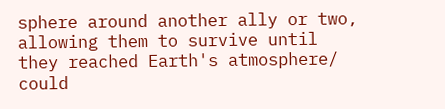sphere around another ally or two, allowing them to survive until they reached Earth's atmosphere/ could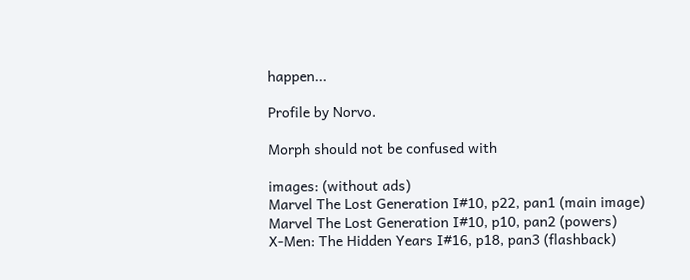happen...

Profile by Norvo.

Morph should not be confused with

images: (without ads)
Marvel The Lost Generation I#10, p22, pan1 (main image)
Marvel The Lost Generation I#10, p10, pan2 (powers)
X-Men: The Hidden Years I#16, p18, pan3 (flashback)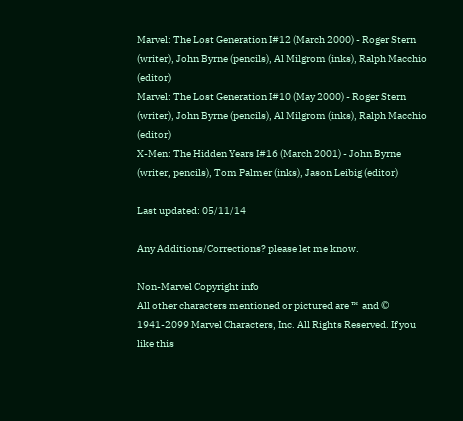Marvel: The Lost Generation I#12 (March 2000) - Roger Stern (writer), John Byrne (pencils), Al Milgrom (inks), Ralph Macchio (editor)
Marvel: The Lost Generation I#10 (May 2000) - Roger Stern (writer), John Byrne (pencils), Al Milgrom (inks), Ralph Macchio (editor)
X-Men: The Hidden Years I#16 (March 2001) - John Byrne (writer, pencils), Tom Palmer (inks), Jason Leibig (editor)

Last updated: 05/11/14

Any Additions/Corrections? please let me know.

Non-Marvel Copyright info
All other characters mentioned or pictured are ™  and © 1941-2099 Marvel Characters, Inc. All Rights Reserved. If you like this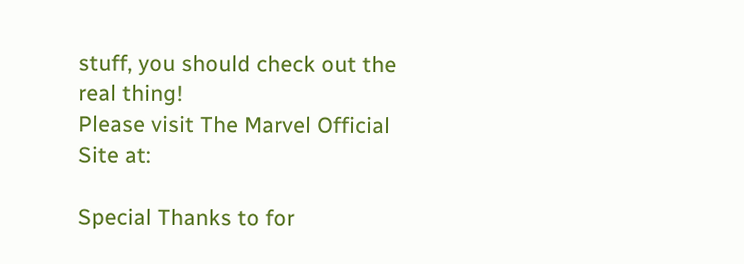stuff, you should check out the real thing!
Please visit The Marvel Official Site at:

Special Thanks to for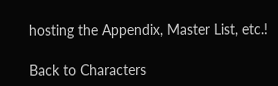hosting the Appendix, Master List, etc.!

Back to Characters